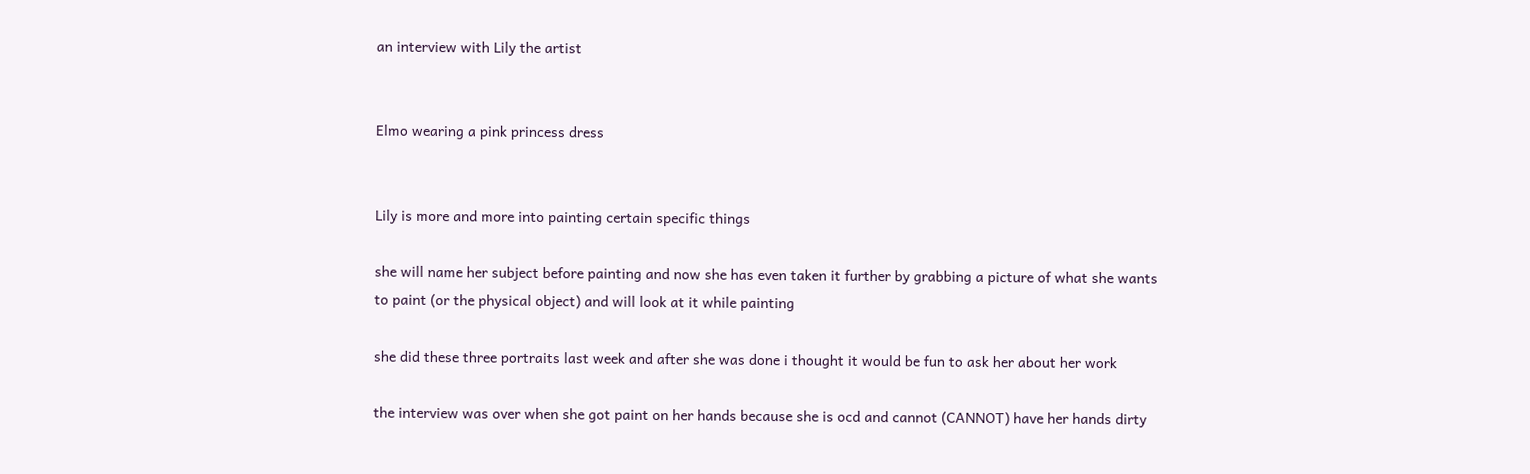an interview with Lily the artist


Elmo wearing a pink princess dress


Lily is more and more into painting certain specific things

she will name her subject before painting and now she has even taken it further by grabbing a picture of what she wants to paint (or the physical object) and will look at it while painting

she did these three portraits last week and after she was done i thought it would be fun to ask her about her work

the interview was over when she got paint on her hands because she is ocd and cannot (CANNOT) have her hands dirty